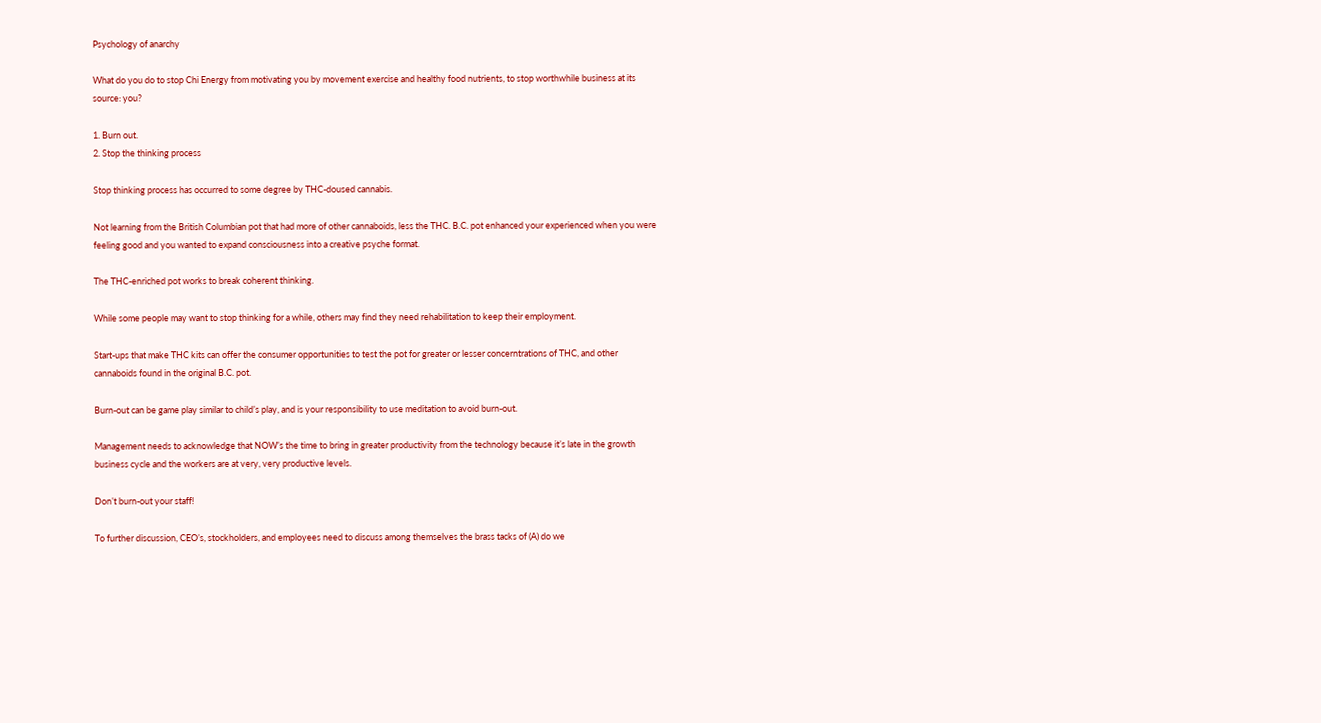Psychology of anarchy

What do you do to stop Chi Energy from motivating you by movement exercise and healthy food nutrients, to stop worthwhile business at its source: you?

1. Burn out.
2. Stop the thinking process

Stop thinking process has occurred to some degree by THC-doused cannabis.

Not learning from the British Columbian pot that had more of other cannaboids, less the THC. B.C. pot enhanced your experienced when you were feeling good and you wanted to expand consciousness into a creative psyche format.

The THC-enriched pot works to break coherent thinking.

While some people may want to stop thinking for a while, others may find they need rehabilitation to keep their employment.

Start-ups that make THC kits can offer the consumer opportunities to test the pot for greater or lesser concerntrations of THC, and other cannaboids found in the original B.C. pot.

Burn-out can be game play similar to child’s play, and is your responsibility to use meditation to avoid burn-out.

Management needs to acknowledge that NOW’s the time to bring in greater productivity from the technology because it’s late in the growth business cycle and the workers are at very, very productive levels.

Don’t burn-out your staff!

To further discussion, CEO’s, stockholders, and employees need to discuss among themselves the brass tacks of (A) do we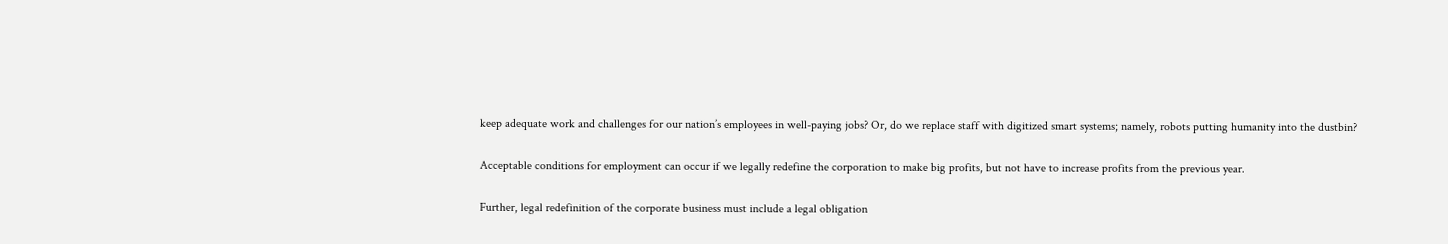keep adequate work and challenges for our nation’s employees in well-paying jobs? Or, do we replace staff with digitized smart systems; namely, robots putting humanity into the dustbin?

Acceptable conditions for employment can occur if we legally redefine the corporation to make big profits, but not have to increase profits from the previous year.

Further, legal redefinition of the corporate business must include a legal obligation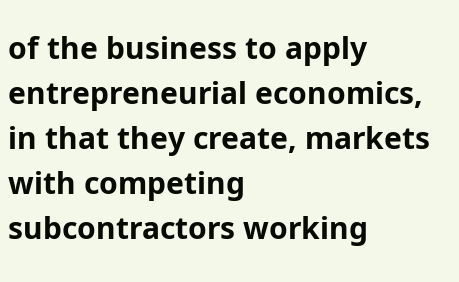of the business to apply entrepreneurial economics, in that they create, markets with competing subcontractors working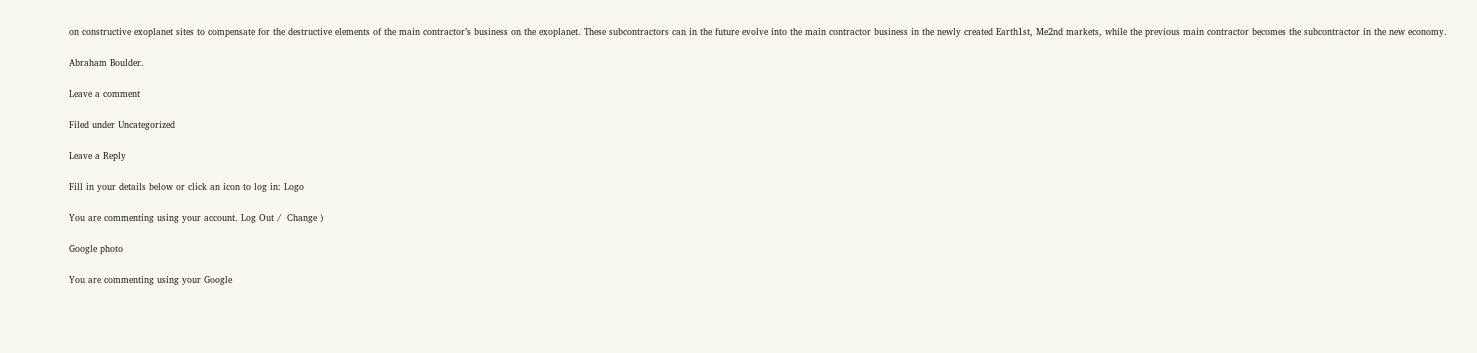on constructive exoplanet sites to compensate for the destructive elements of the main contractor’s business on the exoplanet. These subcontractors can in the future evolve into the main contractor business in the newly created Earth1st, Me2nd markets, while the previous main contractor becomes the subcontractor in the new economy.

Abraham Boulder.

Leave a comment

Filed under Uncategorized

Leave a Reply

Fill in your details below or click an icon to log in: Logo

You are commenting using your account. Log Out /  Change )

Google photo

You are commenting using your Google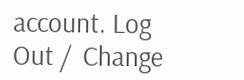account. Log Out /  Change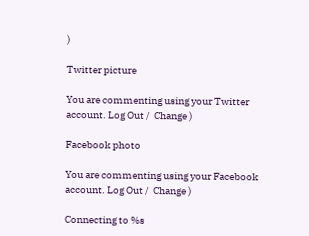)

Twitter picture

You are commenting using your Twitter account. Log Out /  Change )

Facebook photo

You are commenting using your Facebook account. Log Out /  Change )

Connecting to %s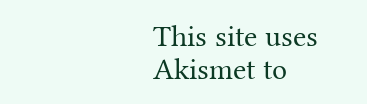This site uses Akismet to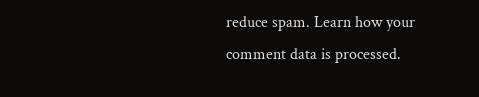reduce spam. Learn how your comment data is processed.